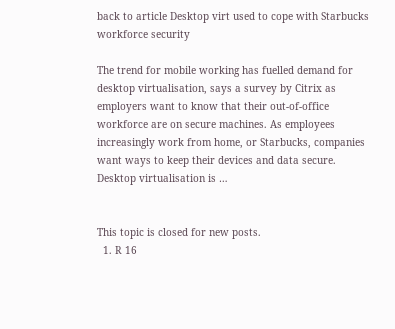back to article Desktop virt used to cope with Starbucks workforce security

The trend for mobile working has fuelled demand for desktop virtualisation, says a survey by Citrix as employers want to know that their out-of-office workforce are on secure machines. As employees increasingly work from home, or Starbucks, companies want ways to keep their devices and data secure. Desktop virtualisation is …


This topic is closed for new posts.
  1. R 16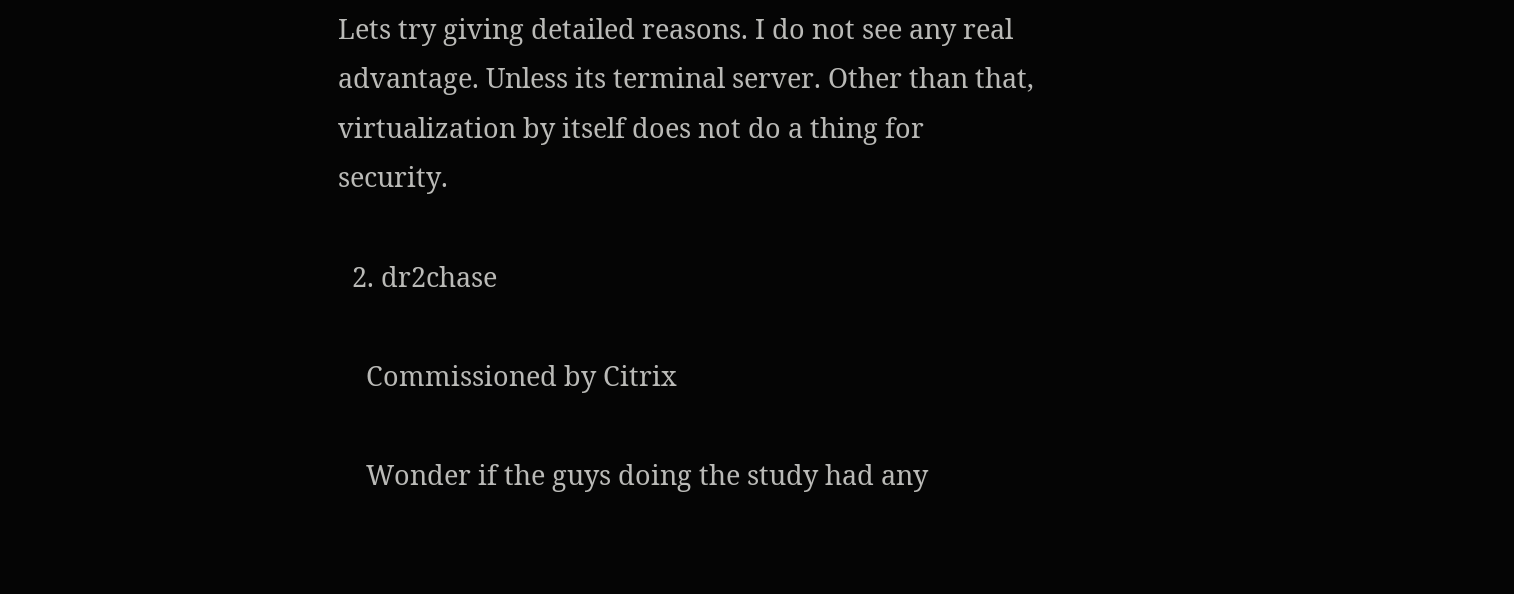Lets try giving detailed reasons. I do not see any real advantage. Unless its terminal server. Other than that, virtualization by itself does not do a thing for security.

  2. dr2chase

    Commissioned by Citrix

    Wonder if the guys doing the study had any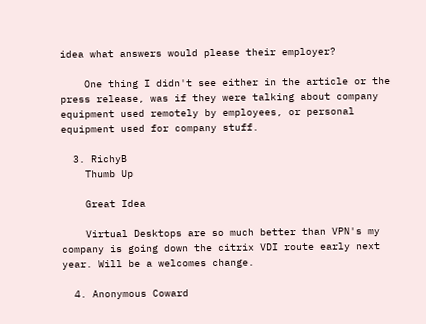idea what answers would please their employer?

    One thing I didn't see either in the article or the press release, was if they were talking about company equipment used remotely by employees, or personal equipment used for company stuff.

  3. RichyB
    Thumb Up

    Great Idea

    Virtual Desktops are so much better than VPN's my company is going down the citrix VDI route early next year. Will be a welcomes change.

  4. Anonymous Coward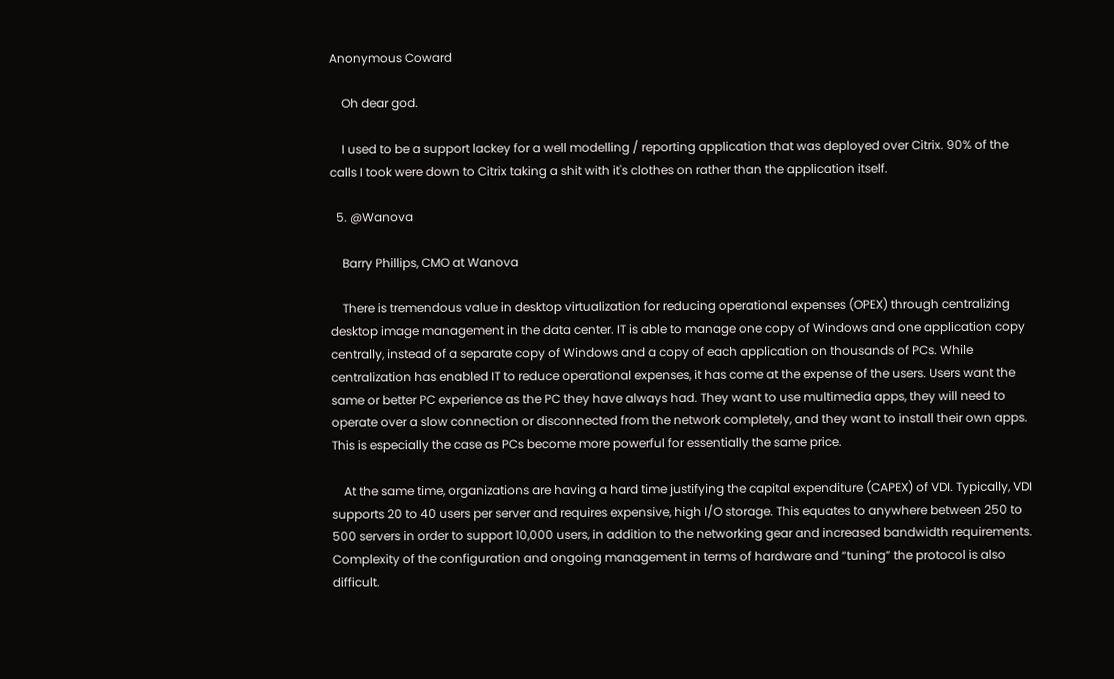Anonymous Coward

    Oh dear god.

    I used to be a support lackey for a well modelling / reporting application that was deployed over Citrix. 90% of the calls I took were down to Citrix taking a shit with it's clothes on rather than the application itself.

  5. @Wanova

    Barry Phillips, CMO at Wanova

    There is tremendous value in desktop virtualization for reducing operational expenses (OPEX) through centralizing desktop image management in the data center. IT is able to manage one copy of Windows and one application copy centrally, instead of a separate copy of Windows and a copy of each application on thousands of PCs. While centralization has enabled IT to reduce operational expenses, it has come at the expense of the users. Users want the same or better PC experience as the PC they have always had. They want to use multimedia apps, they will need to operate over a slow connection or disconnected from the network completely, and they want to install their own apps. This is especially the case as PCs become more powerful for essentially the same price.

    At the same time, organizations are having a hard time justifying the capital expenditure (CAPEX) of VDI. Typically, VDI supports 20 to 40 users per server and requires expensive, high I/O storage. This equates to anywhere between 250 to 500 servers in order to support 10,000 users, in addition to the networking gear and increased bandwidth requirements. Complexity of the configuration and ongoing management in terms of hardware and “tuning” the protocol is also difficult.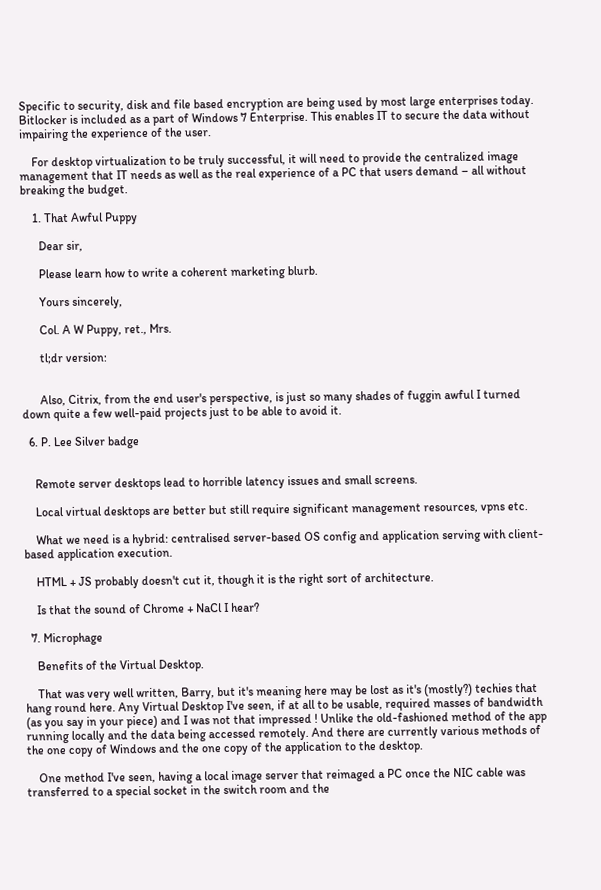Specific to security, disk and file based encryption are being used by most large enterprises today. Bitlocker is included as a part of Windows 7 Enterprise. This enables IT to secure the data without impairing the experience of the user.

    For desktop virtualization to be truly successful, it will need to provide the centralized image management that IT needs as well as the real experience of a PC that users demand – all without breaking the budget.

    1. That Awful Puppy

      Dear sir,

      Please learn how to write a coherent marketing blurb.

      Yours sincerely,

      Col. A W Puppy, ret., Mrs.

      tl;dr version:


      Also, Citrix, from the end user's perspective, is just so many shades of fuggin awful I turned down quite a few well-paid projects just to be able to avoid it.

  6. P. Lee Silver badge


    Remote server desktops lead to horrible latency issues and small screens.

    Local virtual desktops are better but still require significant management resources, vpns etc.

    What we need is a hybrid: centralised server-based OS config and application serving with client-based application execution.

    HTML + JS probably doesn't cut it, though it is the right sort of architecture.

    Is that the sound of Chrome + NaCl I hear?

  7. Microphage

    Benefits of the Virtual Desktop.

    That was very well written, Barry, but it's meaning here may be lost as it's (mostly?) techies that hang round here. Any Virtual Desktop I've seen, if at all to be usable, required masses of bandwidth (as you say in your piece) and I was not that impressed ! Unlike the old-fashioned method of the app running locally and the data being accessed remotely. And there are currently various methods of the one copy of Windows and the one copy of the application to the desktop.

    One method I've seen, having a local image server that reimaged a PC once the NIC cable was transferred to a special socket in the switch room and the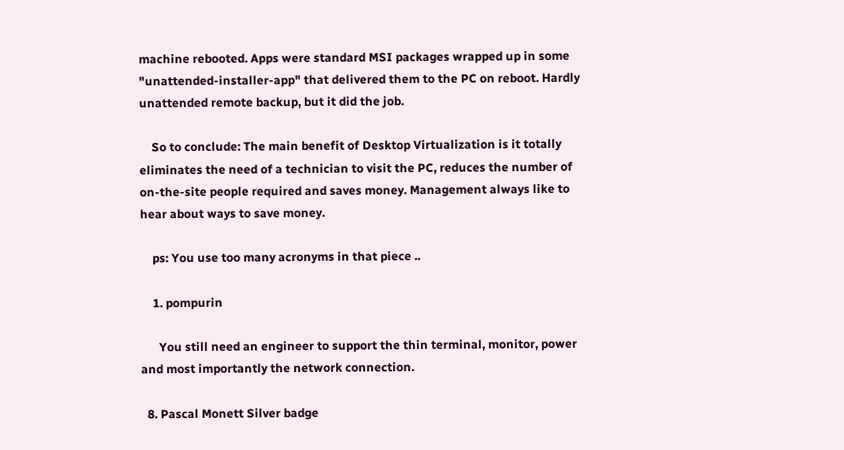machine rebooted. Apps were standard MSI packages wrapped up in some "unattended-installer-app" that delivered them to the PC on reboot. Hardly unattended remote backup, but it did the job.

    So to conclude: The main benefit of Desktop Virtualization is it totally eliminates the need of a technician to visit the PC, reduces the number of on-the-site people required and saves money. Management always like to hear about ways to save money.

    ps: You use too many acronyms in that piece ..

    1. pompurin

      You still need an engineer to support the thin terminal, monitor, power and most importantly the network connection.

  8. Pascal Monett Silver badge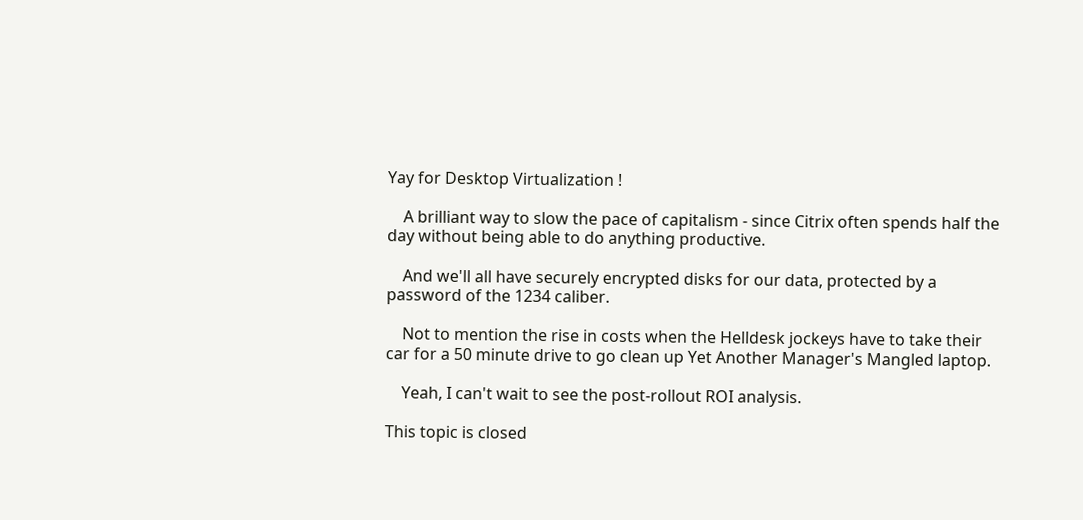Yay for Desktop Virtualization !

    A brilliant way to slow the pace of capitalism - since Citrix often spends half the day without being able to do anything productive.

    And we'll all have securely encrypted disks for our data, protected by a password of the 1234 caliber.

    Not to mention the rise in costs when the Helldesk jockeys have to take their car for a 50 minute drive to go clean up Yet Another Manager's Mangled laptop.

    Yeah, I can't wait to see the post-rollout ROI analysis.

This topic is closed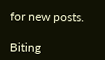for new posts.

Biting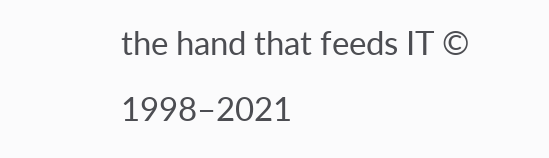the hand that feeds IT © 1998–2021